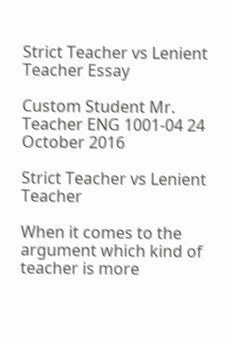Strict Teacher vs Lenient Teacher Essay

Custom Student Mr. Teacher ENG 1001-04 24 October 2016

Strict Teacher vs Lenient Teacher

When it comes to the argument which kind of teacher is more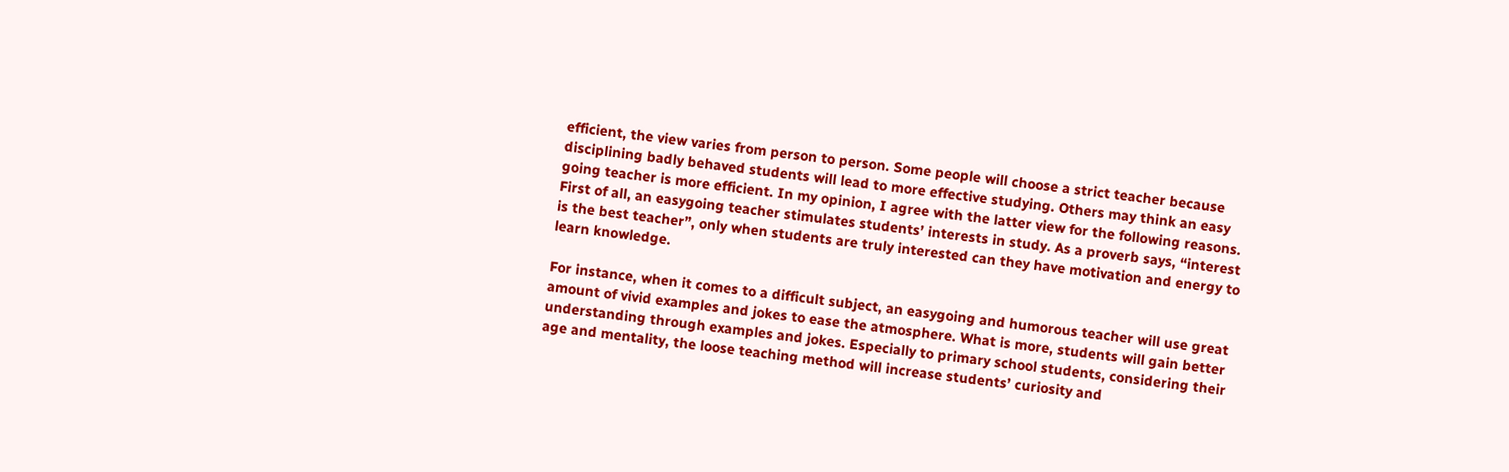efficient, the view varies from person to person. Some people will choose a strict teacher because disciplining badly behaved students will lead to more effective studying. Others may think an easy going teacher is more efficient. In my opinion, I agree with the latter view for the following reasons. First of all, an easygoing teacher stimulates students’ interests in study. As a proverb says, “interest is the best teacher”, only when students are truly interested can they have motivation and energy to learn knowledge.

For instance, when it comes to a difficult subject, an easygoing and humorous teacher will use great amount of vivid examples and jokes to ease the atmosphere. What is more, students will gain better understanding through examples and jokes. Especially to primary school students, considering their age and mentality, the loose teaching method will increase students’ curiosity and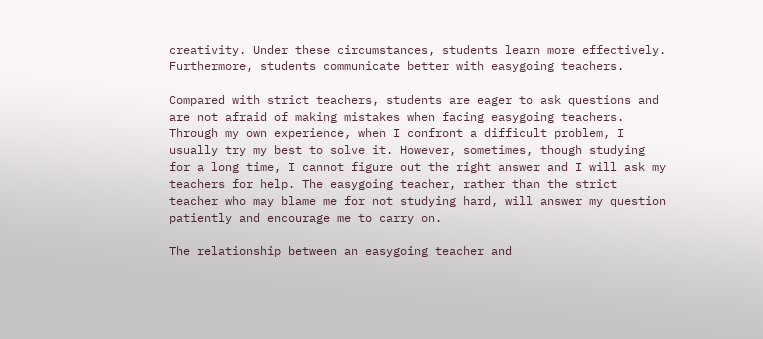creativity. Under these circumstances, students learn more effectively. Furthermore, students communicate better with easygoing teachers.

Compared with strict teachers, students are eager to ask questions and are not afraid of making mistakes when facing easygoing teachers. Through my own experience, when I confront a difficult problem, I usually try my best to solve it. However, sometimes, though studying for a long time, I cannot figure out the right answer and I will ask my teachers for help. The easygoing teacher, rather than the strict teacher who may blame me for not studying hard, will answer my question patiently and encourage me to carry on.

The relationship between an easygoing teacher and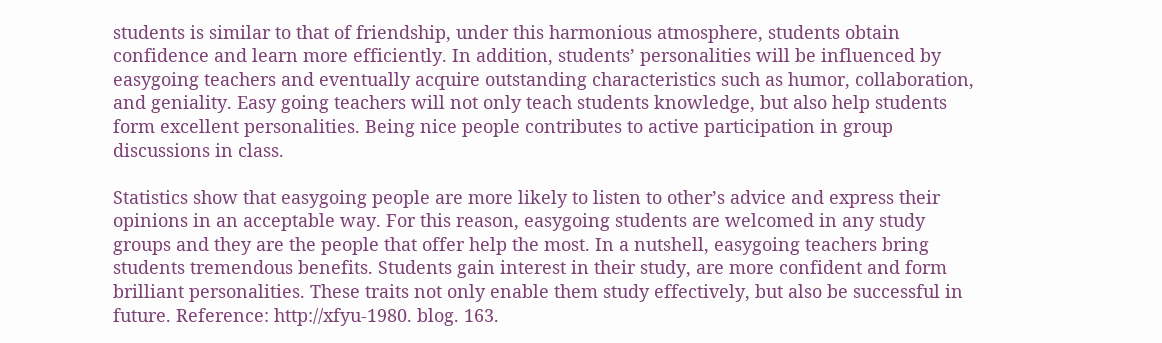students is similar to that of friendship, under this harmonious atmosphere, students obtain confidence and learn more efficiently. In addition, students’ personalities will be influenced by easygoing teachers and eventually acquire outstanding characteristics such as humor, collaboration, and geniality. Easy going teachers will not only teach students knowledge, but also help students form excellent personalities. Being nice people contributes to active participation in group discussions in class.

Statistics show that easygoing people are more likely to listen to other’s advice and express their opinions in an acceptable way. For this reason, easygoing students are welcomed in any study groups and they are the people that offer help the most. In a nutshell, easygoing teachers bring students tremendous benefits. Students gain interest in their study, are more confident and form brilliant personalities. These traits not only enable them study effectively, but also be successful in future. Reference: http://xfyu-1980. blog. 163.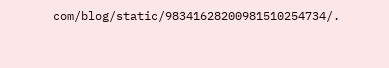com/blog/static/98341628200981510254734/.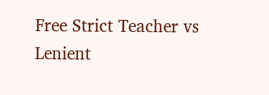Free Strict Teacher vs Lenient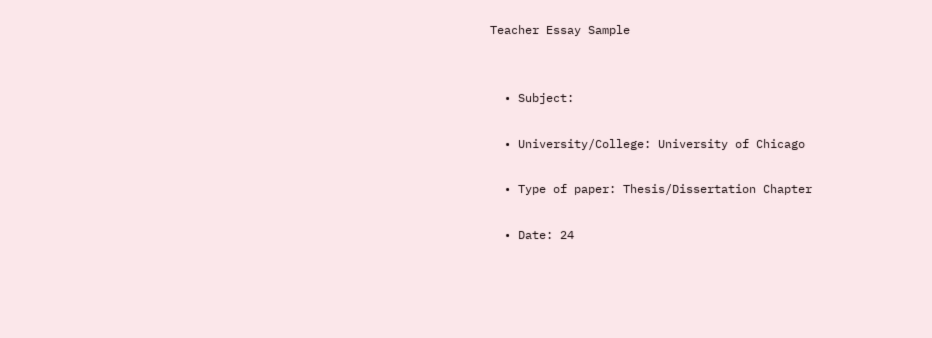Teacher Essay Sample


  • Subject:

  • University/College: University of Chicago

  • Type of paper: Thesis/Dissertation Chapter

  • Date: 24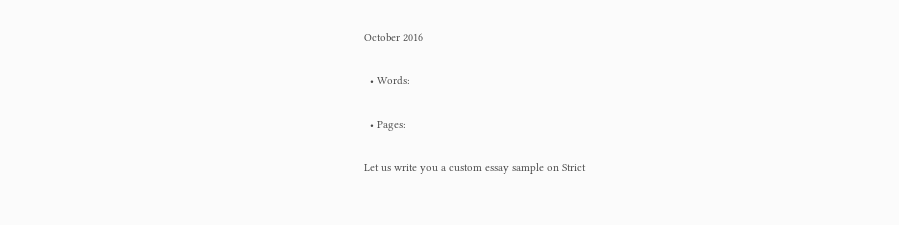October 2016

  • Words:

  • Pages:

Let us write you a custom essay sample on Strict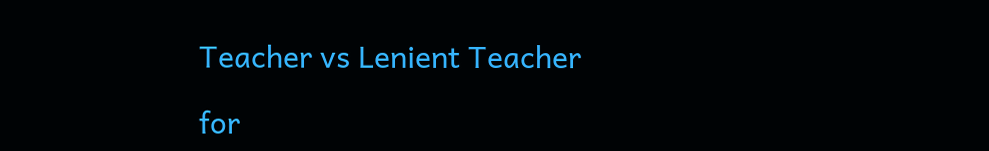Teacher vs Lenient Teacher

for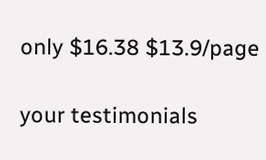only $16.38 $13.9/page

your testimonials